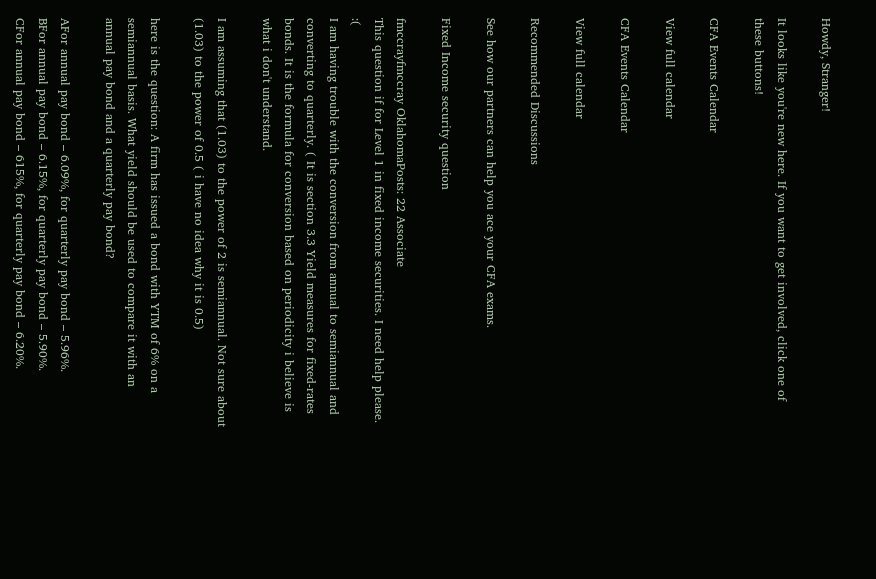Howdy, Stranger!

It looks like you're new here. If you want to get involved, click one of these buttons!

CFA Events Calendar

View full calendar

CFA Events Calendar

View full calendar

Recommended Discussions

See how our partners can help you ace your CFA exams.

Fixed Income security question

fmccrayfmccray OklahomaPosts: 22 Associate
This question if for Level 1 in fixed income securities. I need help please.  :(
I am having trouble with the conversion from annual to semiannual and converting to quarterly. ( It is section 3.3 Yield measures for fixed-rates bonds. It is the formula for conversion based on periodicity i believe is what i don't understand.

I am assuming that (1.03) to the power of 2 is semiannual. Not sure about (1.03) to the power of 0.5 ( i have no idea why it is 0.5)

here is the question: A firm has issued a bond with YTM of 6% on a semiannual basis. What yield should be used to compare it with an annual pay bond and a quarterly pay bond?

AFor annual pay bond – 6.09%, for quarterly pay bond – 5.96%.
BFor annual pay bond – 6.15%, for quarterly pay bond – 5.90%.
CFor annual pay bond – 615%, for quarterly pay bond – 6.20%.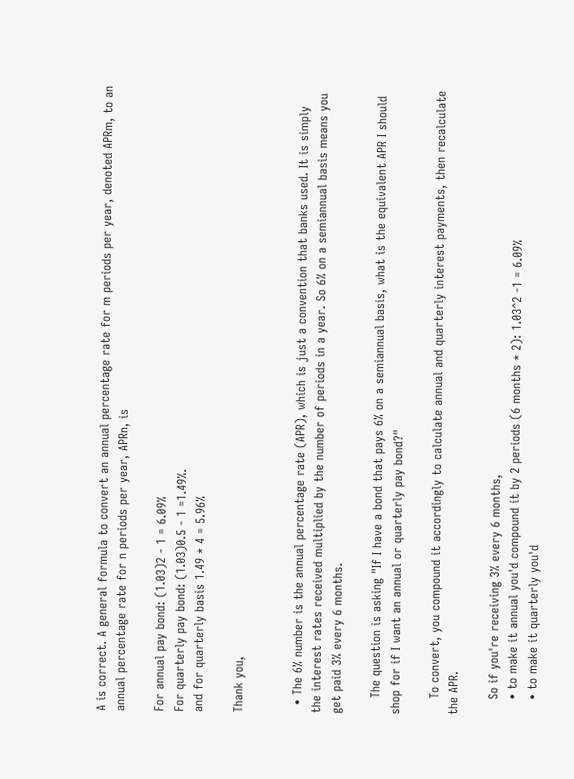A is correct. A general formula to convert an annual percentage rate for m periods per year, denoted APRm, to an annual percentage rate for n periods per year, APRn, is

For annual pay bond: (1.03)2 - 1 = 6.09%
For quarterly pay bond: (1.03)0.5 - 1 =1.49%.
and for quarterly basis 1.49 * 4 = 5.96%

Thank you,


  • The 6% number is the annual percentage rate (APR), which is just a convention that banks used. It is simply the interest rates received multiplied by the number of periods in a year. So 6% on a semiannual basis means you get paid 3% every 6 months.

    The question is asking "If I have a bond that pays 6% on a semiannual basis, what is the equivalent APR I should shop for if I want an annual or quarterly pay bond?"

    To convert, you compound it accordingly to calculate annual and quarterly interest payments, then recalculate the APR.

    So if you're receiving 3% every 6 months,
    • to make it annual you'd compound it by 2 periods (6 months * 2): 1.03^2 -1 = 6.09%
    • to make it quarterly you'd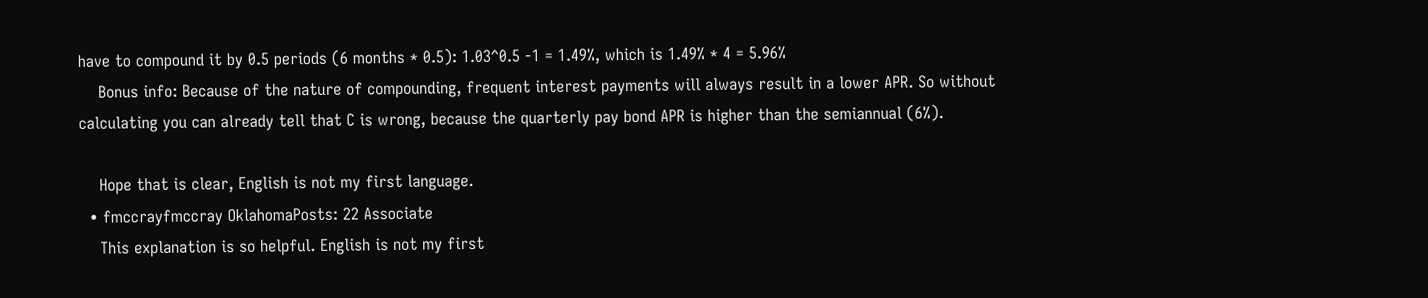have to compound it by 0.5 periods (6 months * 0.5): 1.03^0.5 -1 = 1.49%, which is 1.49% * 4 = 5.96%
    Bonus info: Because of the nature of compounding, frequent interest payments will always result in a lower APR. So without calculating you can already tell that C is wrong, because the quarterly pay bond APR is higher than the semiannual (6%).

    Hope that is clear, English is not my first language.
  • fmccrayfmccray OklahomaPosts: 22 Associate
    This explanation is so helpful. English is not my first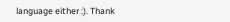language either :). Thank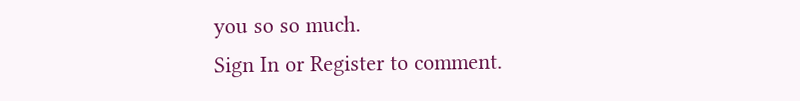you so so much.
Sign In or Register to comment.